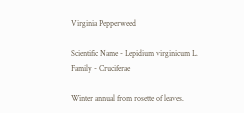Virginia Pepperweed

Scientific Name - Lepidium virginicum L.
Family - Cruciferae

Winter annual from rosette of leaves.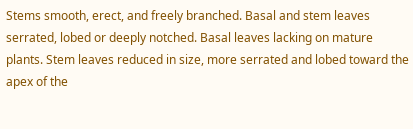Stems smooth, erect, and freely branched. Basal and stem leaves serrated, lobed or deeply notched. Basal leaves lacking on mature plants. Stem leaves reduced in size, more serrated and lobed toward the apex of the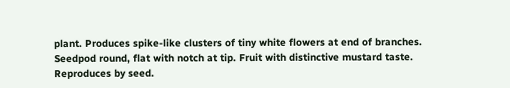plant. Produces spike-like clusters of tiny white flowers at end of branches. Seedpod round, flat with notch at tip. Fruit with distinctive mustard taste. Reproduces by seed.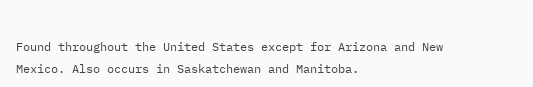Found throughout the United States except for Arizona and New Mexico. Also occurs in Saskatchewan and Manitoba.